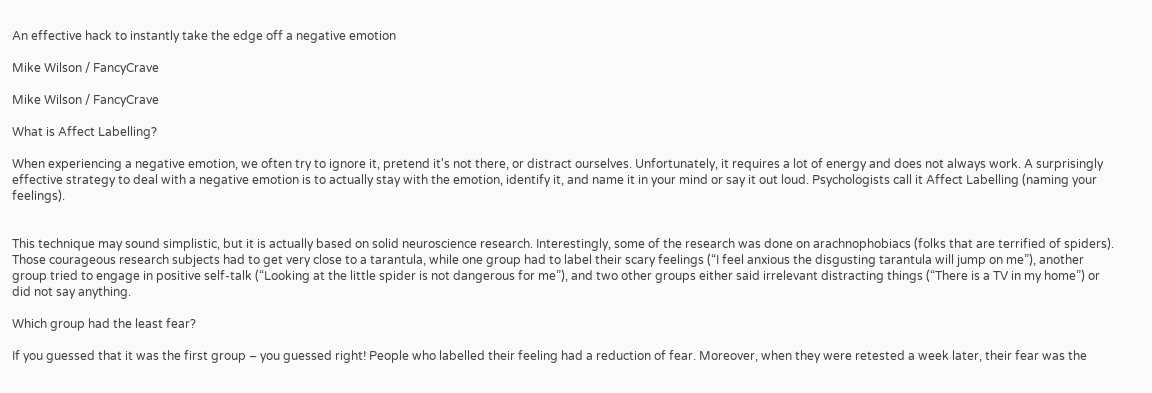An effective hack to instantly take the edge off a negative emotion

Mike Wilson / FancyCrave

Mike Wilson / FancyCrave

What is Affect Labelling?

When experiencing a negative emotion, we often try to ignore it, pretend it's not there, or distract ourselves. Unfortunately, it requires a lot of energy and does not always work. A surprisingly effective strategy to deal with a negative emotion is to actually stay with the emotion, identify it, and name it in your mind or say it out loud. Psychologists call it Affect Labelling (naming your feelings).


This technique may sound simplistic, but it is actually based on solid neuroscience research. Interestingly, some of the research was done on arachnophobiacs (folks that are terrified of spiders). Those courageous research subjects had to get very close to a tarantula, while one group had to label their scary feelings (“I feel anxious the disgusting tarantula will jump on me”), another group tried to engage in positive self-talk (“Looking at the little spider is not dangerous for me”), and two other groups either said irrelevant distracting things (“There is a TV in my home”) or did not say anything.

Which group had the least fear?

If you guessed that it was the first group – you guessed right! People who labelled their feeling had a reduction of fear. Moreover, when they were retested a week later, their fear was the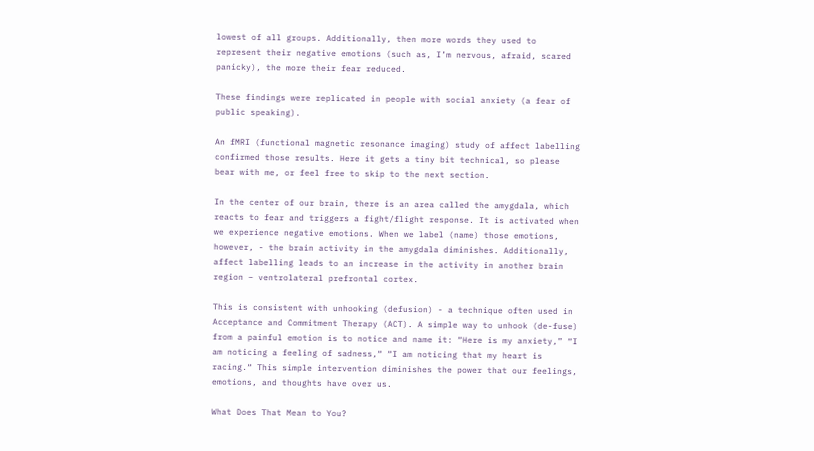lowest of all groups. Additionally, then more words they used to represent their negative emotions (such as, I’m nervous, afraid, scared panicky), the more their fear reduced.

These findings were replicated in people with social anxiety (a fear of public speaking).

An fMRI (functional magnetic resonance imaging) study of affect labelling confirmed those results. Here it gets a tiny bit technical, so please bear with me, or feel free to skip to the next section.

In the center of our brain, there is an area called the amygdala, which reacts to fear and triggers a fight/flight response. It is activated when we experience negative emotions. When we label (name) those emotions, however, - the brain activity in the amygdala diminishes. Additionally, affect labelling leads to an increase in the activity in another brain region – ventrolateral prefrontal cortex.

This is consistent with unhooking (defusion) - a technique often used in Acceptance and Commitment Therapy (ACT). A simple way to unhook (de-fuse) from a painful emotion is to notice and name it: “Here is my anxiety,” “I am noticing a feeling of sadness,“ “I am noticing that my heart is racing.“ This simple intervention diminishes the power that our feelings, emotions, and thoughts have over us.

What Does That Mean to You?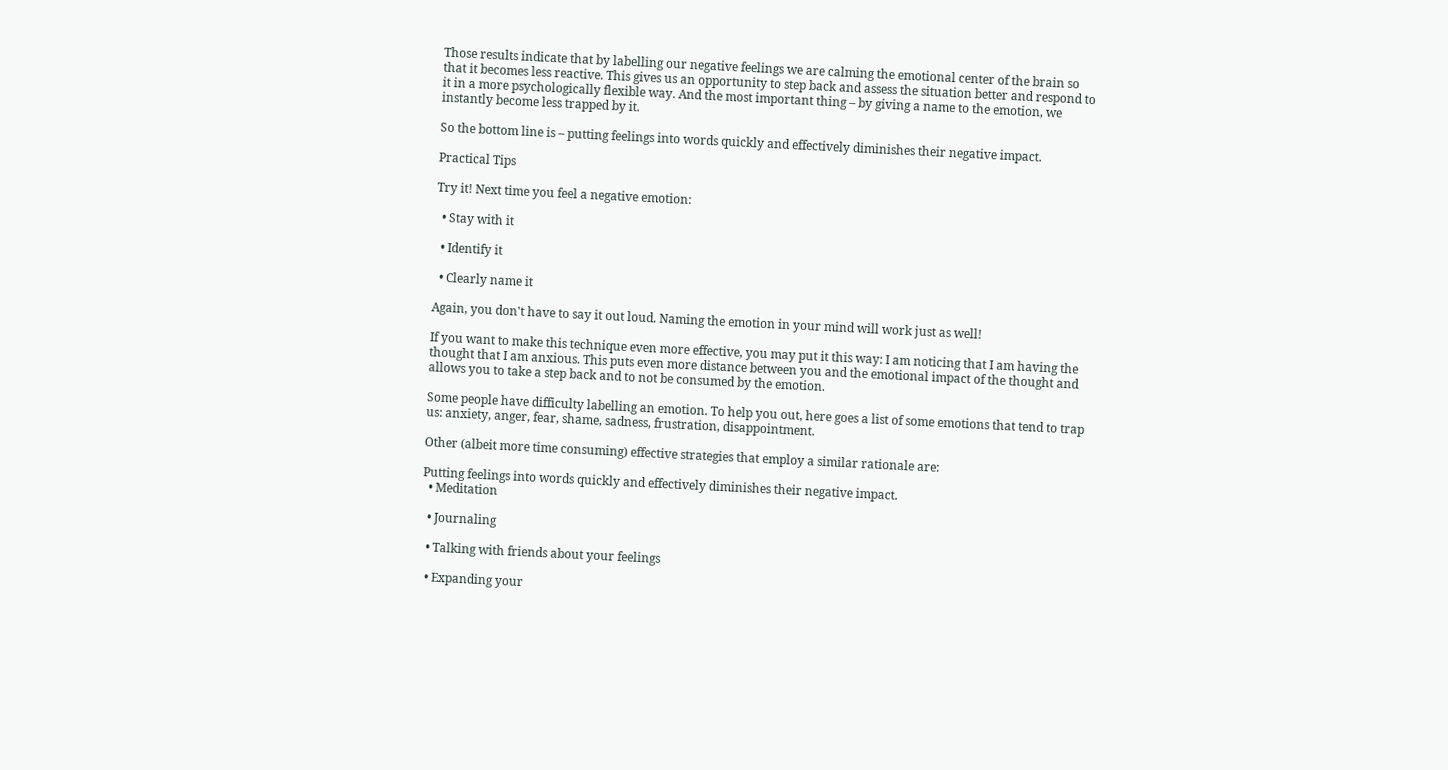Those results indicate that by labelling our negative feelings we are calming the emotional center of the brain so that it becomes less reactive. This gives us an opportunity to step back and assess the situation better and respond to it in a more psychologically flexible way. And the most important thing – by giving a name to the emotion, we instantly become less trapped by it.

So the bottom line is – putting feelings into words quickly and effectively diminishes their negative impact.

Practical Tips

Try it! Next time you feel a negative emotion:

  • Stay with it

  • Identify it

  • Clearly name it

Again, you don't have to say it out loud. Naming the emotion in your mind will work just as well!

If you want to make this technique even more effective, you may put it this way: I am noticing that I am having the thought that I am anxious. This puts even more distance between you and the emotional impact of the thought and allows you to take a step back and to not be consumed by the emotion.

Some people have difficulty labelling an emotion. To help you out, here goes a list of some emotions that tend to trap us: anxiety, anger, fear, shame, sadness, frustration, disappointment.

Other (albeit more time consuming) effective strategies that employ a similar rationale are:

Putting feelings into words quickly and effectively diminishes their negative impact.
  • Meditation

  • Journaling

  • Talking with friends about your feelings

  • Expanding your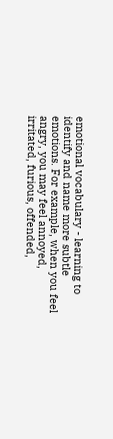emotional vocabulary - learning to identify and name more subtle emotions. For example, when you feel angry, you may feel annoyed, irritated, furious, offended,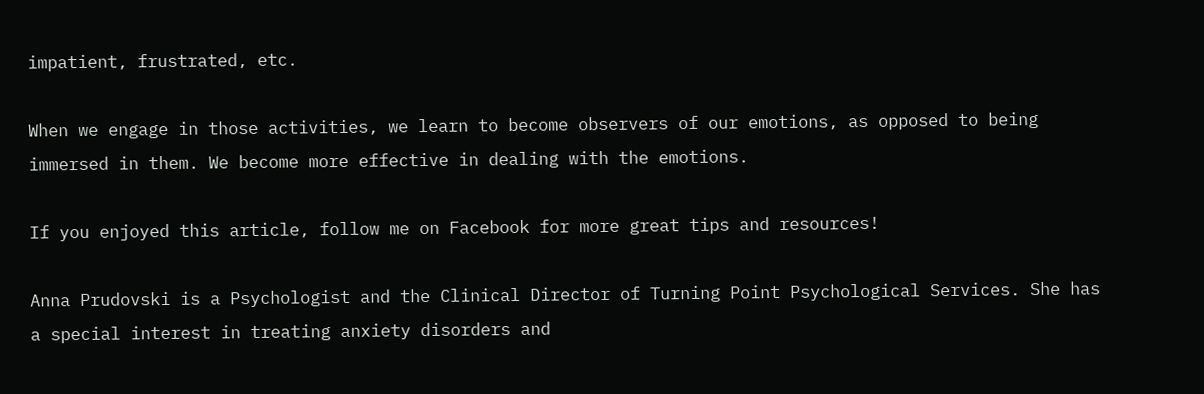impatient, frustrated, etc.

When we engage in those activities, we learn to become observers of our emotions, as opposed to being immersed in them. We become more effective in dealing with the emotions.

If you enjoyed this article, follow me on Facebook for more great tips and resources!

Anna Prudovski is a Psychologist and the Clinical Director of Turning Point Psychological Services. She has a special interest in treating anxiety disorders and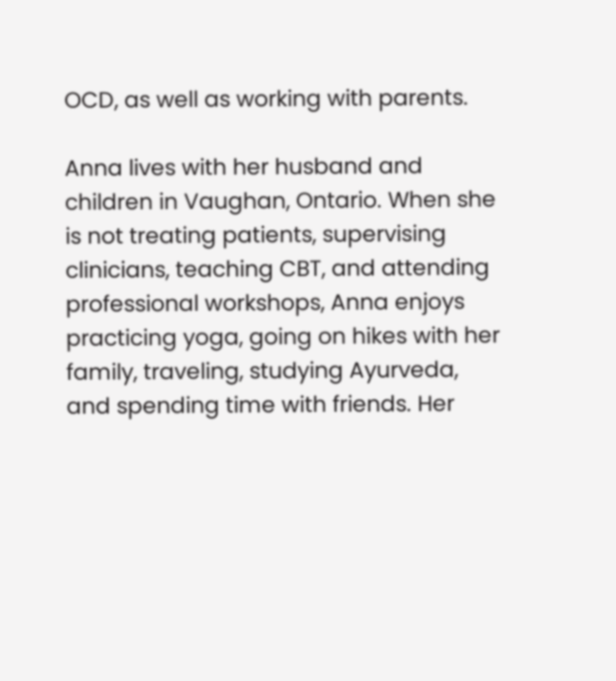OCD, as well as working with parents.

Anna lives with her husband and children in Vaughan, Ontario. When she is not treating patients, supervising clinicians, teaching CBT, and attending professional workshops, Anna enjoys practicing yoga, going on hikes with her family, traveling, studying Ayurveda, and spending time with friends. Her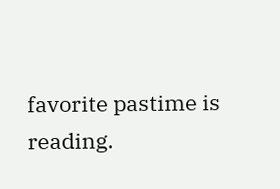favorite pastime is reading.